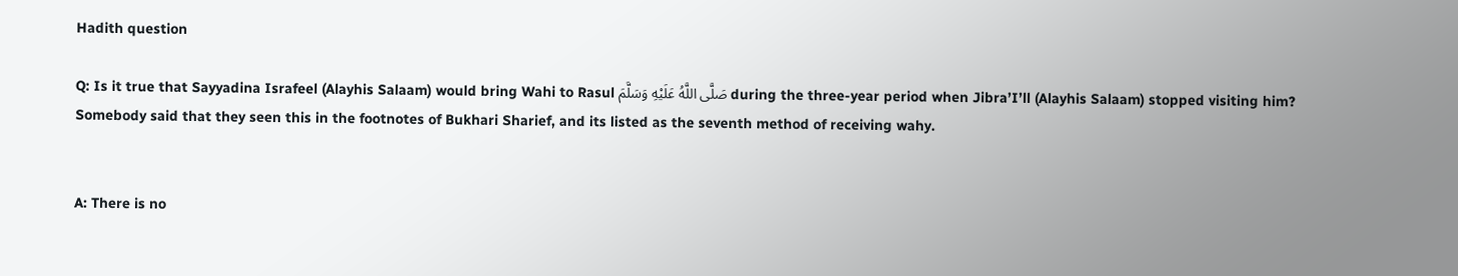Hadith question

Q: Is it true that Sayyadina Israfeel (Alayhis Salaam) would bring Wahi to Rasul صَلَّى اللَّهُ عَلَيْهِ وَسَلَّمَ during the three-year period when Jibra’I’ll (Alayhis Salaam) stopped visiting him? Somebody said that they seen this in the footnotes of Bukhari Sharief, and its listed as the seventh method of receiving wahy.


A: There is no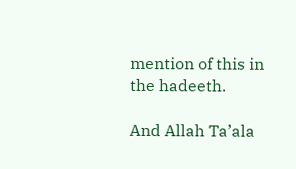mention of this in the hadeeth.

And Allah Ta’ala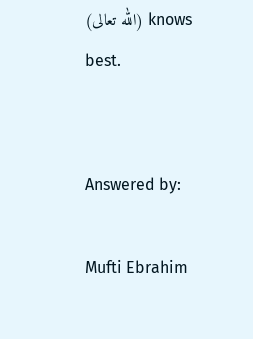(الله تعالى) knows best.


Answered by:

Mufti Ebrahim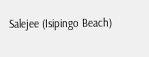Salejee (Isipingo Beach)